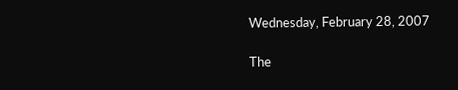Wednesday, February 28, 2007

The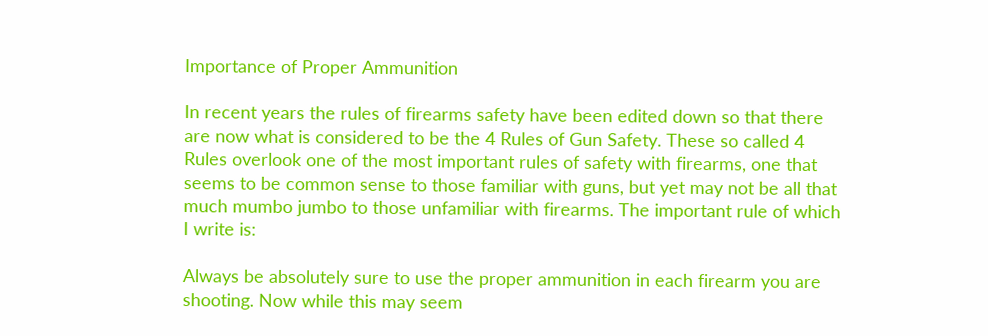Importance of Proper Ammunition

In recent years the rules of firearms safety have been edited down so that there are now what is considered to be the 4 Rules of Gun Safety. These so called 4 Rules overlook one of the most important rules of safety with firearms, one that seems to be common sense to those familiar with guns, but yet may not be all that much mumbo jumbo to those unfamiliar with firearms. The important rule of which I write is:

Always be absolutely sure to use the proper ammunition in each firearm you are shooting. Now while this may seem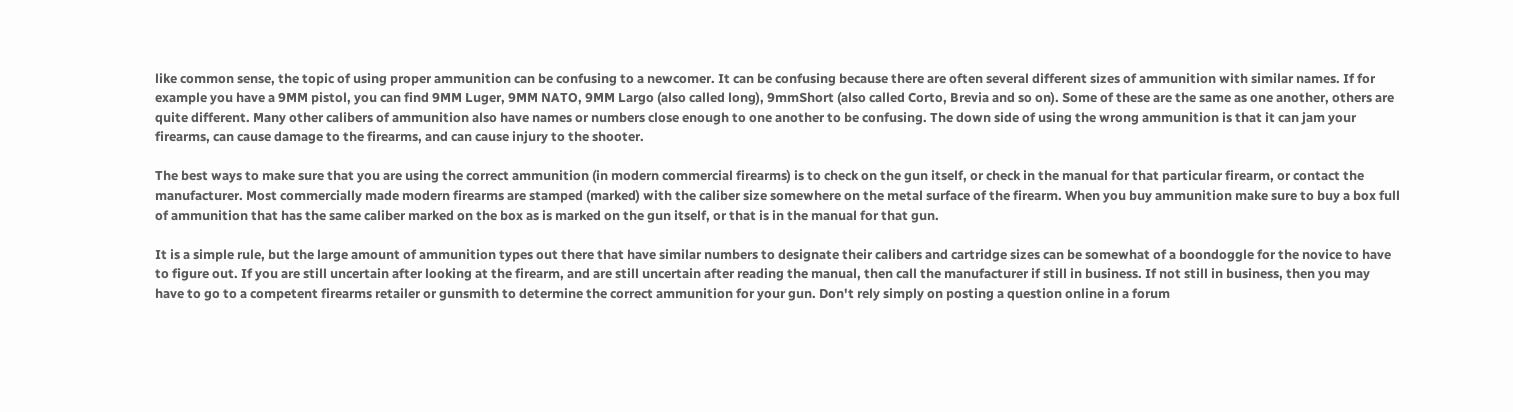like common sense, the topic of using proper ammunition can be confusing to a newcomer. It can be confusing because there are often several different sizes of ammunition with similar names. If for example you have a 9MM pistol, you can find 9MM Luger, 9MM NATO, 9MM Largo (also called long), 9mmShort (also called Corto, Brevia and so on). Some of these are the same as one another, others are quite different. Many other calibers of ammunition also have names or numbers close enough to one another to be confusing. The down side of using the wrong ammunition is that it can jam your firearms, can cause damage to the firearms, and can cause injury to the shooter.

The best ways to make sure that you are using the correct ammunition (in modern commercial firearms) is to check on the gun itself, or check in the manual for that particular firearm, or contact the manufacturer. Most commercially made modern firearms are stamped (marked) with the caliber size somewhere on the metal surface of the firearm. When you buy ammunition make sure to buy a box full of ammunition that has the same caliber marked on the box as is marked on the gun itself, or that is in the manual for that gun.

It is a simple rule, but the large amount of ammunition types out there that have similar numbers to designate their calibers and cartridge sizes can be somewhat of a boondoggle for the novice to have to figure out. If you are still uncertain after looking at the firearm, and are still uncertain after reading the manual, then call the manufacturer if still in business. If not still in business, then you may have to go to a competent firearms retailer or gunsmith to determine the correct ammunition for your gun. Don't rely simply on posting a question online in a forum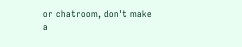or chatroom, don't make a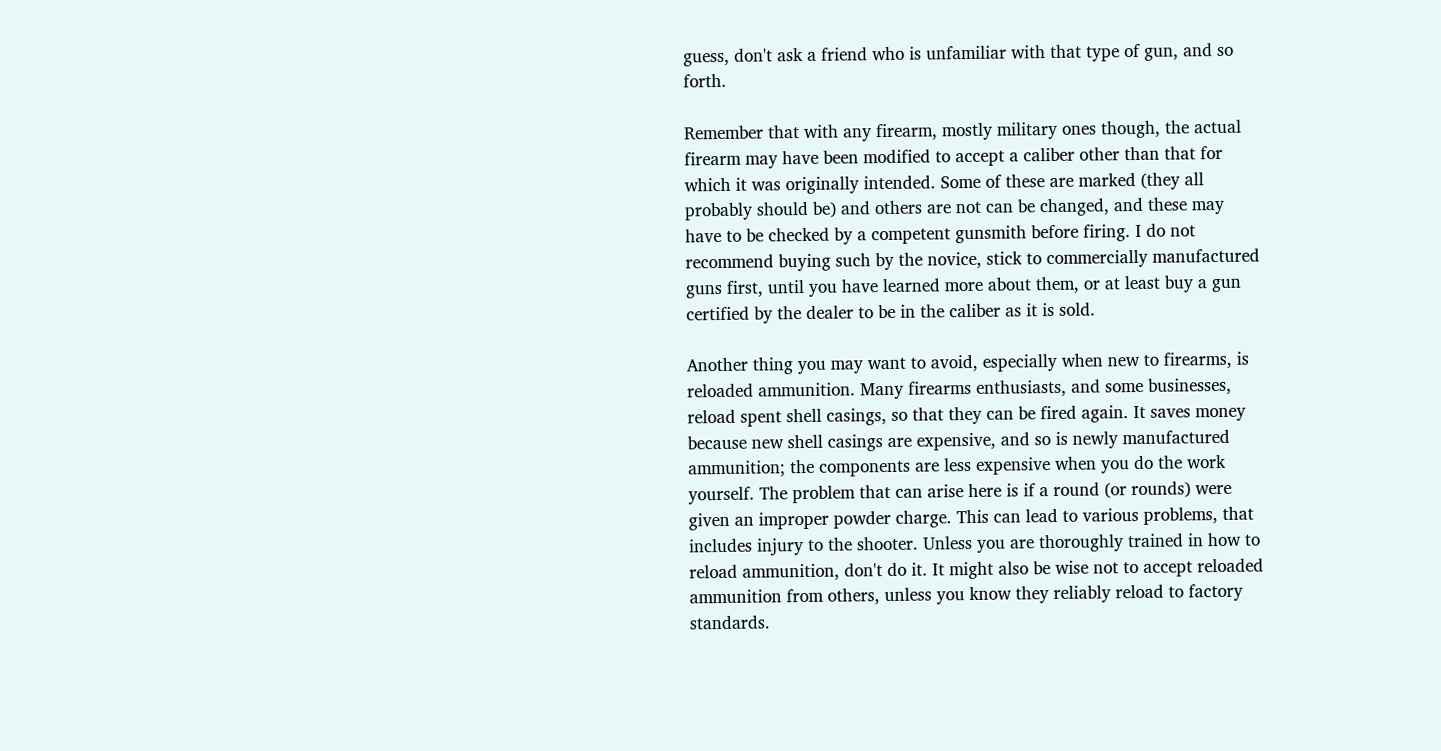guess, don't ask a friend who is unfamiliar with that type of gun, and so forth.

Remember that with any firearm, mostly military ones though, the actual firearm may have been modified to accept a caliber other than that for which it was originally intended. Some of these are marked (they all probably should be) and others are not can be changed, and these may have to be checked by a competent gunsmith before firing. I do not recommend buying such by the novice, stick to commercially manufactured guns first, until you have learned more about them, or at least buy a gun certified by the dealer to be in the caliber as it is sold.

Another thing you may want to avoid, especially when new to firearms, is reloaded ammunition. Many firearms enthusiasts, and some businesses, reload spent shell casings, so that they can be fired again. It saves money because new shell casings are expensive, and so is newly manufactured ammunition; the components are less expensive when you do the work yourself. The problem that can arise here is if a round (or rounds) were given an improper powder charge. This can lead to various problems, that includes injury to the shooter. Unless you are thoroughly trained in how to reload ammunition, don't do it. It might also be wise not to accept reloaded ammunition from others, unless you know they reliably reload to factory standards.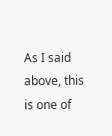As I said above, this is one of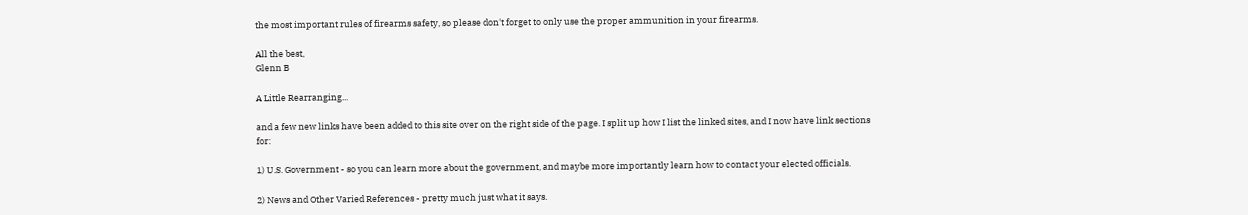the most important rules of firearms safety, so please don't forget to only use the proper ammunition in your firearms.

All the best,
Glenn B

A Little Rearranging...

and a few new links have been added to this site over on the right side of the page. I split up how I list the linked sites, and I now have link sections for:

1) U.S. Government - so you can learn more about the government, and maybe more importantly learn how to contact your elected officials.

2) News and Other Varied References - pretty much just what it says.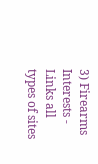3) Firearms Interests - Links all types of sites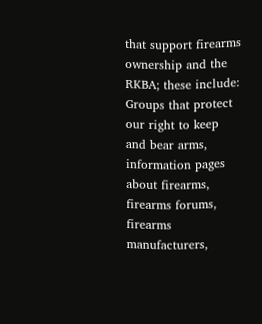that support firearms ownership and the RKBA; these include: Groups that protect our right to keep and bear arms, information pages about firearms, firearms forums, firearms manufacturers,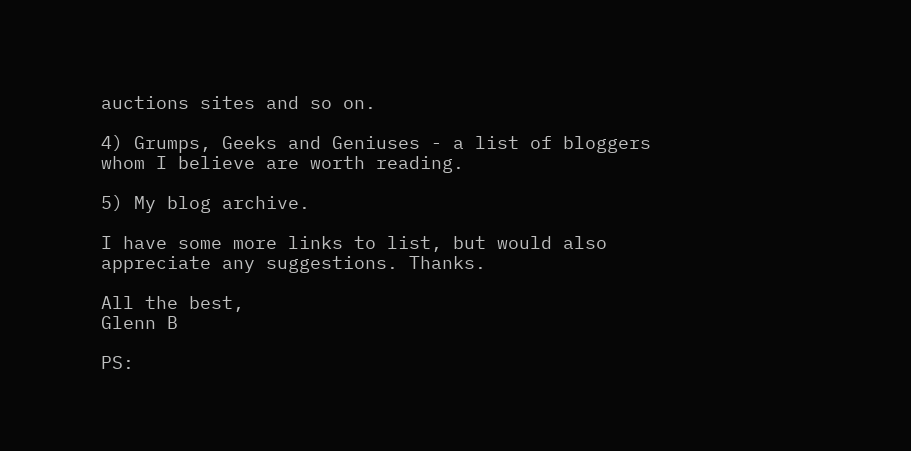auctions sites and so on.

4) Grumps, Geeks and Geniuses - a list of bloggers whom I believe are worth reading.

5) My blog archive.

I have some more links to list, but would also appreciate any suggestions. Thanks.

All the best,
Glenn B

PS: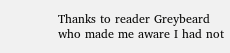Thanks to reader Greybeard who made me aware I had not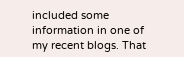included some information in one of my recent blogs. That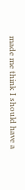made me think I should have a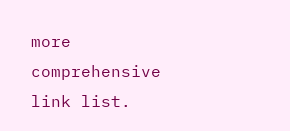more comprehensive link list.